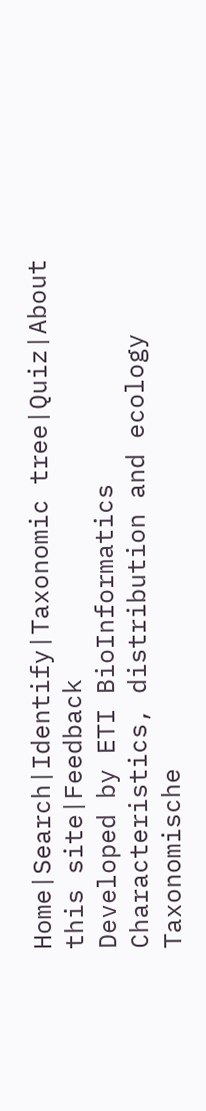Home|Search|Identify|Taxonomic tree|Quiz|About this site|Feedback
Developed by ETI BioInformatics
Characteristics, distribution and ecology
Taxonomische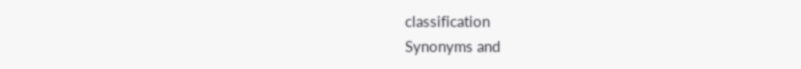classification
Synonyms and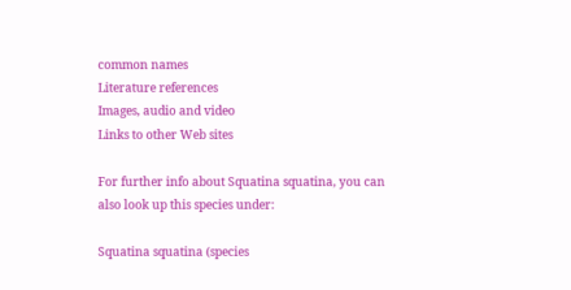common names
Literature references
Images, audio and video
Links to other Web sites

For further info about Squatina squatina, you can also look up this species under:

Squatina squatina (species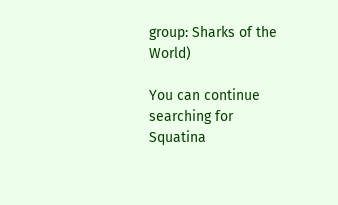group: Sharks of the World)

You can continue searching for Squatina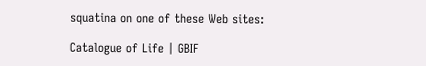squatina on one of these Web sites:

Catalogue of Life | GBIF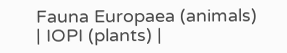Fauna Europaea (animals) | IOPI (plants) |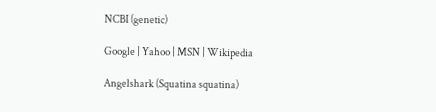NCBI (genetic)

Google | Yahoo | MSN | Wikipedia

Angelshark (Squatina squatina)